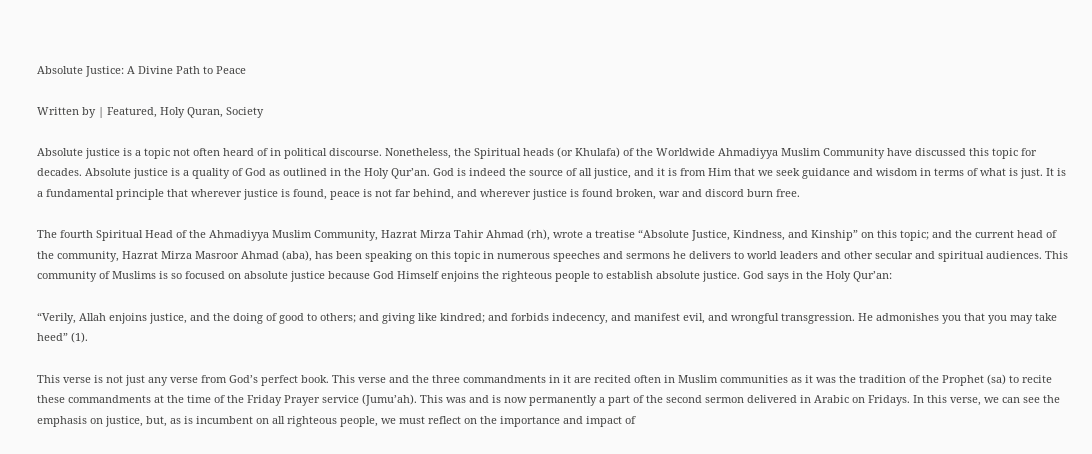Absolute Justice: A Divine Path to Peace

Written by | Featured, Holy Quran, Society

Absolute justice is a topic not often heard of in political discourse. Nonetheless, the Spiritual heads (or Khulafa) of the Worldwide Ahmadiyya Muslim Community have discussed this topic for decades. Absolute justice is a quality of God as outlined in the Holy Qur’an. God is indeed the source of all justice, and it is from Him that we seek guidance and wisdom in terms of what is just. It is a fundamental principle that wherever justice is found, peace is not far behind, and wherever justice is found broken, war and discord burn free.

The fourth Spiritual Head of the Ahmadiyya Muslim Community, Hazrat Mirza Tahir Ahmad (rh), wrote a treatise “Absolute Justice, Kindness, and Kinship” on this topic; and the current head of the community, Hazrat Mirza Masroor Ahmad (aba), has been speaking on this topic in numerous speeches and sermons he delivers to world leaders and other secular and spiritual audiences. This community of Muslims is so focused on absolute justice because God Himself enjoins the righteous people to establish absolute justice. God says in the Holy Qur’an:

“Verily, Allah enjoins justice, and the doing of good to others; and giving like kindred; and forbids indecency, and manifest evil, and wrongful transgression. He admonishes you that you may take heed” (1).

This verse is not just any verse from God’s perfect book. This verse and the three commandments in it are recited often in Muslim communities as it was the tradition of the Prophet (sa) to recite these commandments at the time of the Friday Prayer service (Jumu’ah). This was and is now permanently a part of the second sermon delivered in Arabic on Fridays. In this verse, we can see the emphasis on justice, but, as is incumbent on all righteous people, we must reflect on the importance and impact of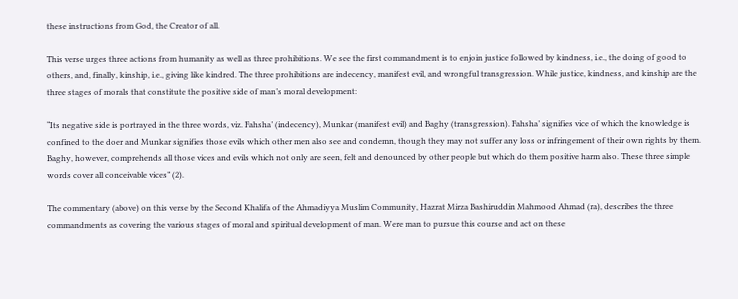these instructions from God, the Creator of all.

This verse urges three actions from humanity as well as three prohibitions. We see the first commandment is to enjoin justice followed by kindness, i.e., the doing of good to others, and, finally, kinship, i.e., giving like kindred. The three prohibitions are indecency, manifest evil, and wrongful transgression. While justice, kindness, and kinship are the three stages of morals that constitute the positive side of man’s moral development:

“Its negative side is portrayed in the three words, viz. Fahsha’ (indecency), Munkar (manifest evil) and Baghy (transgression). Fahsha’ signifies vice of which the knowledge is confined to the doer and Munkar signifies those evils which other men also see and condemn, though they may not suffer any loss or infringement of their own rights by them. Baghy, however, comprehends all those vices and evils which not only are seen, felt and denounced by other people but which do them positive harm also. These three simple words cover all conceivable vices” (2).

The commentary (above) on this verse by the Second Khalifa of the Ahmadiyya Muslim Community, Hazrat Mirza Bashiruddin Mahmood Ahmad (ra), describes the three commandments as covering the various stages of moral and spiritual development of man. Were man to pursue this course and act on these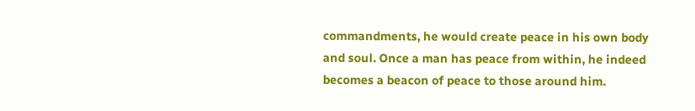commandments, he would create peace in his own body and soul. Once a man has peace from within, he indeed becomes a beacon of peace to those around him.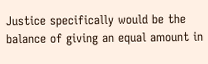Justice specifically would be the balance of giving an equal amount in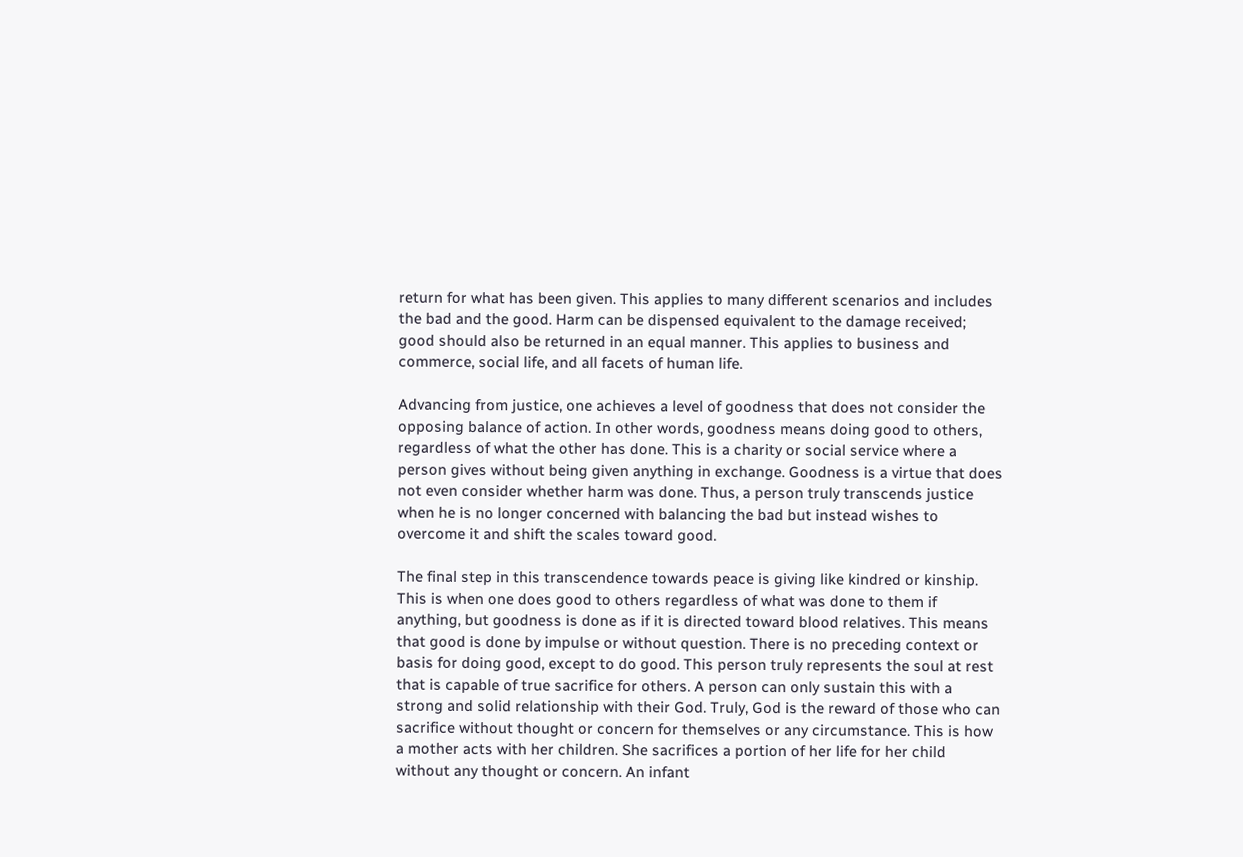return for what has been given. This applies to many different scenarios and includes the bad and the good. Harm can be dispensed equivalent to the damage received; good should also be returned in an equal manner. This applies to business and commerce, social life, and all facets of human life.

Advancing from justice, one achieves a level of goodness that does not consider the opposing balance of action. In other words, goodness means doing good to others, regardless of what the other has done. This is a charity or social service where a person gives without being given anything in exchange. Goodness is a virtue that does not even consider whether harm was done. Thus, a person truly transcends justice when he is no longer concerned with balancing the bad but instead wishes to overcome it and shift the scales toward good.

The final step in this transcendence towards peace is giving like kindred or kinship. This is when one does good to others regardless of what was done to them if anything, but goodness is done as if it is directed toward blood relatives. This means that good is done by impulse or without question. There is no preceding context or basis for doing good, except to do good. This person truly represents the soul at rest that is capable of true sacrifice for others. A person can only sustain this with a strong and solid relationship with their God. Truly, God is the reward of those who can sacrifice without thought or concern for themselves or any circumstance. This is how a mother acts with her children. She sacrifices a portion of her life for her child without any thought or concern. An infant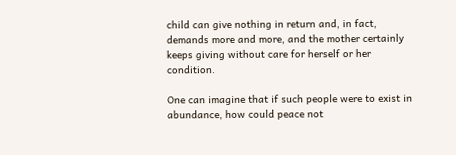child can give nothing in return and, in fact, demands more and more, and the mother certainly keeps giving without care for herself or her condition.

One can imagine that if such people were to exist in abundance, how could peace not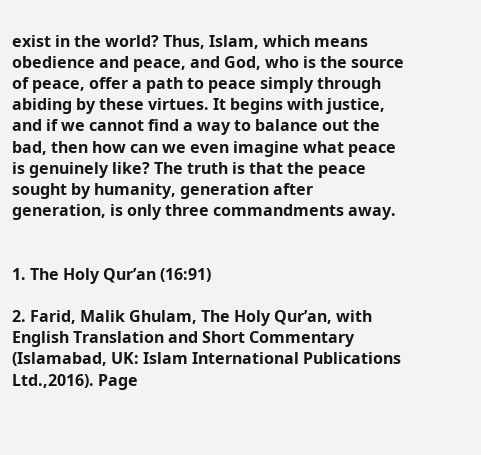exist in the world? Thus, Islam, which means obedience and peace, and God, who is the source of peace, offer a path to peace simply through abiding by these virtues. It begins with justice, and if we cannot find a way to balance out the bad, then how can we even imagine what peace is genuinely like? The truth is that the peace sought by humanity, generation after generation, is only three commandments away.


1. The Holy Qur’an (16:91)

2. Farid, Malik Ghulam, The Holy Qur’an, with English Translation and Short Commentary (Islamabad, UK: Islam International Publications Ltd.,2016). Page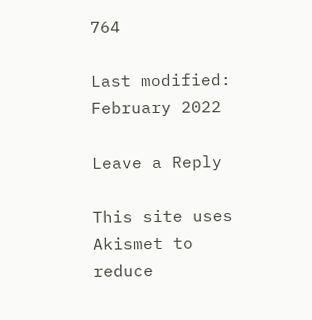764

Last modified: February 2022

Leave a Reply

This site uses Akismet to reduce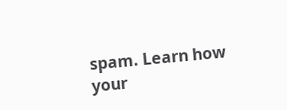spam. Learn how your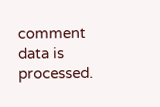comment data is processed.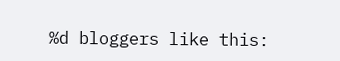%d bloggers like this: